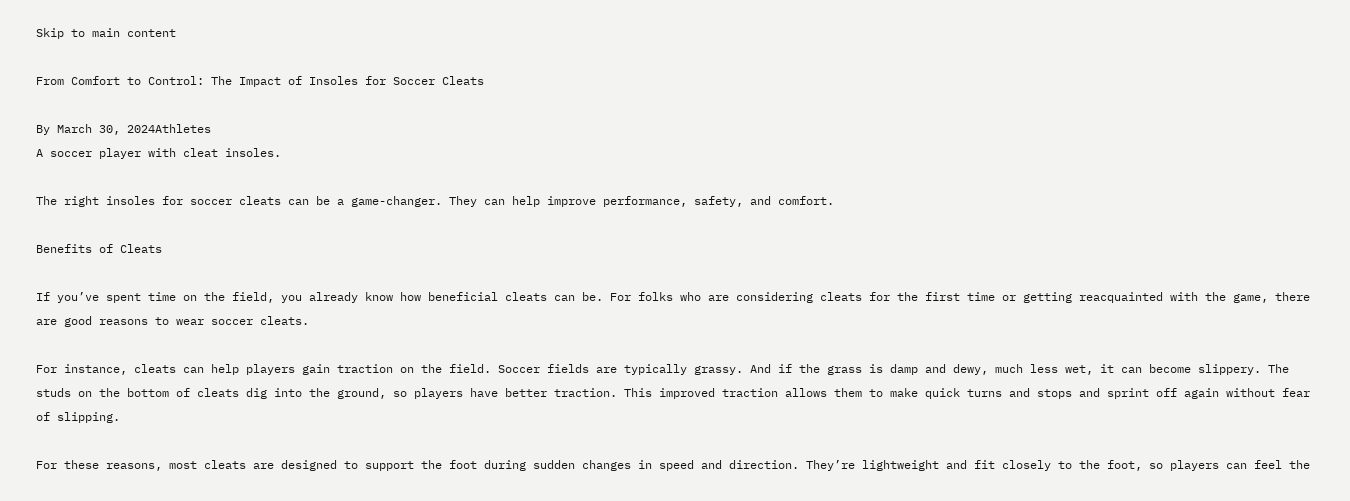Skip to main content

From Comfort to Control: The Impact of Insoles for Soccer Cleats

By March 30, 2024Athletes
A soccer player with cleat insoles.

The right insoles for soccer cleats can be a game-changer. They can help improve performance, safety, and comfort.

Benefits of Cleats

If you’ve spent time on the field, you already know how beneficial cleats can be. For folks who are considering cleats for the first time or getting reacquainted with the game, there are good reasons to wear soccer cleats.

For instance, cleats can help players gain traction on the field. Soccer fields are typically grassy. And if the grass is damp and dewy, much less wet, it can become slippery. The studs on the bottom of cleats dig into the ground, so players have better traction. This improved traction allows them to make quick turns and stops and sprint off again without fear of slipping.

For these reasons, most cleats are designed to support the foot during sudden changes in speed and direction. They’re lightweight and fit closely to the foot, so players can feel the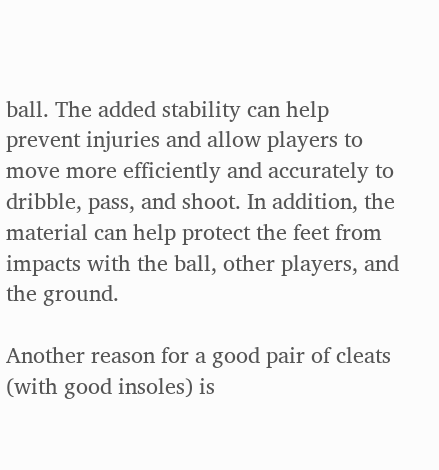ball. The added stability can help prevent injuries and allow players to move more efficiently and accurately to dribble, pass, and shoot. In addition, the material can help protect the feet from impacts with the ball, other players, and the ground.

Another reason for a good pair of cleats (with good insoles) is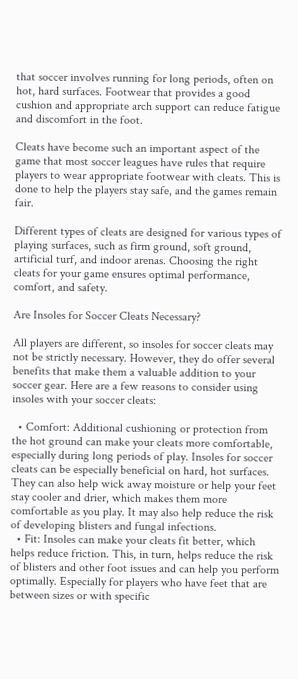that soccer involves running for long periods, often on hot, hard surfaces. Footwear that provides a good cushion and appropriate arch support can reduce fatigue and discomfort in the foot.

Cleats have become such an important aspect of the game that most soccer leagues have rules that require players to wear appropriate footwear with cleats. This is done to help the players stay safe, and the games remain fair.

Different types of cleats are designed for various types of playing surfaces, such as firm ground, soft ground, artificial turf, and indoor arenas. Choosing the right cleats for your game ensures optimal performance, comfort, and safety.

Are Insoles for Soccer Cleats Necessary?

All players are different, so insoles for soccer cleats may not be strictly necessary. However, they do offer several benefits that make them a valuable addition to your soccer gear. Here are a few reasons to consider using insoles with your soccer cleats:

  • Comfort: Additional cushioning or protection from the hot ground can make your cleats more comfortable, especially during long periods of play. Insoles for soccer cleats can be especially beneficial on hard, hot surfaces. They can also help wick away moisture or help your feet stay cooler and drier, which makes them more comfortable as you play. It may also help reduce the risk of developing blisters and fungal infections.
  • Fit: Insoles can make your cleats fit better, which helps reduce friction. This, in turn, helps reduce the risk of blisters and other foot issues and can help you perform optimally. Especially for players who have feet that are between sizes or with specific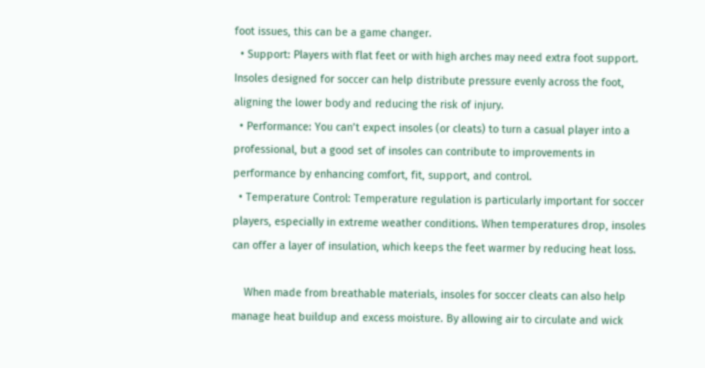foot issues, this can be a game changer.
  • Support: Players with flat feet or with high arches may need extra foot support. Insoles designed for soccer can help distribute pressure evenly across the foot, aligning the lower body and reducing the risk of injury.
  • Performance: You can’t expect insoles (or cleats) to turn a casual player into a professional, but a good set of insoles can contribute to improvements in performance by enhancing comfort, fit, support, and control.
  • Temperature Control: Temperature regulation is particularly important for soccer players, especially in extreme weather conditions. When temperatures drop, insoles can offer a layer of insulation, which keeps the feet warmer by reducing heat loss.

    When made from breathable materials, insoles for soccer cleats can also help manage heat buildup and excess moisture. By allowing air to circulate and wick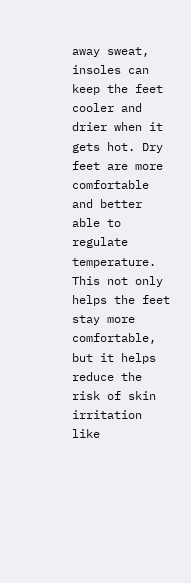away sweat, insoles can keep the feet cooler and drier when it gets hot. Dry feet are more comfortable and better able to regulate temperature. This not only helps the feet stay more comfortable, but it helps reduce the risk of skin irritation like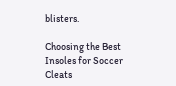blisters.

Choosing the Best Insoles for Soccer Cleats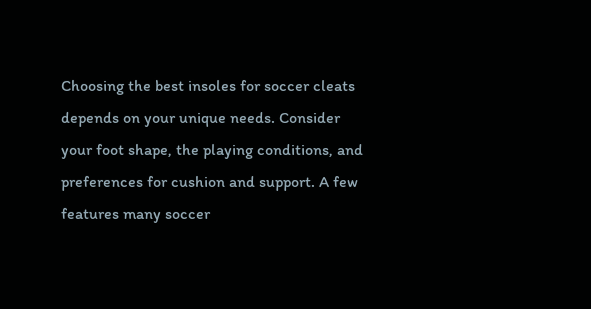Choosing the best insoles for soccer cleats depends on your unique needs. Consider your foot shape, the playing conditions, and preferences for cushion and support. A few features many soccer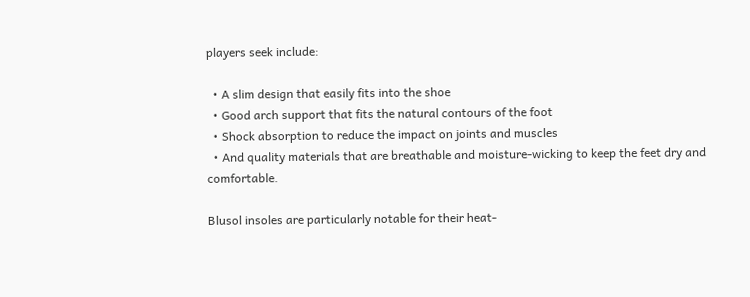players seek include:

  • A slim design that easily fits into the shoe
  • Good arch support that fits the natural contours of the foot
  • Shock absorption to reduce the impact on joints and muscles
  • And quality materials that are breathable and moisture-wicking to keep the feet dry and comfortable.

Blusol insoles are particularly notable for their heat-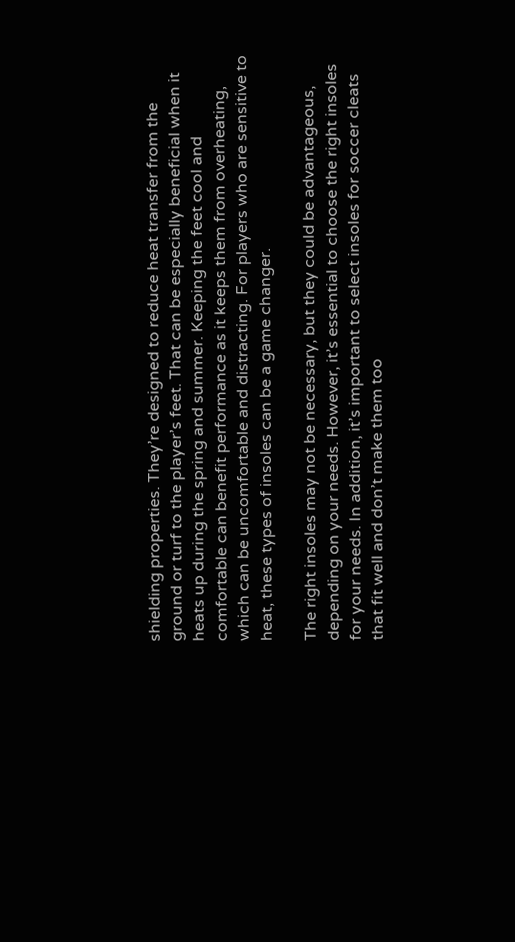shielding properties. They’re designed to reduce heat transfer from the ground or turf to the player’s feet. That can be especially beneficial when it heats up during the spring and summer. Keeping the feet cool and comfortable can benefit performance as it keeps them from overheating, which can be uncomfortable and distracting. For players who are sensitive to heat, these types of insoles can be a game changer.

The right insoles may not be necessary, but they could be advantageous, depending on your needs. However, it’s essential to choose the right insoles for your needs. In addition, it’s important to select insoles for soccer cleats that fit well and don’t make them too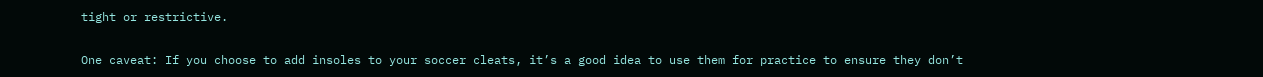tight or restrictive.

One caveat: If you choose to add insoles to your soccer cleats, it’s a good idea to use them for practice to ensure they don’t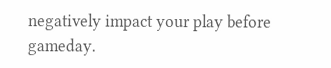negatively impact your play before gameday.